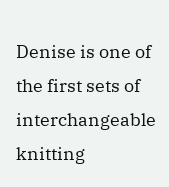Denise is one of the first sets of interchangeable knitting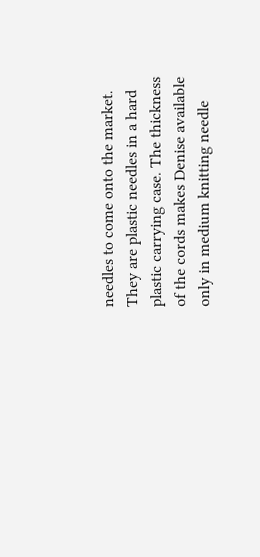needles to come onto the market. They are plastic needles in a hard plastic carrying case. The thickness of the cords makes Denise available only in medium knitting needle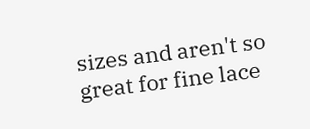sizes and aren't so great for fine lace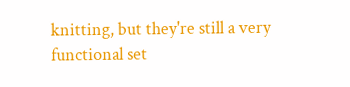knitting, but they're still a very functional set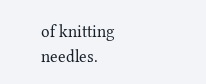of knitting needles.